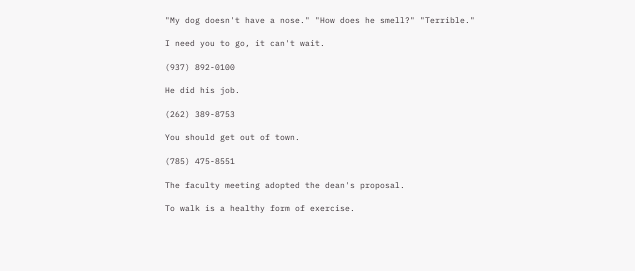"My dog doesn't have a nose." "How does he smell?" "Terrible."

I need you to go, it can't wait.

(937) 892-0100

He did his job.

(262) 389-8753

You should get out of town.

(785) 475-8551

The faculty meeting adopted the dean's proposal.

To walk is a healthy form of exercise.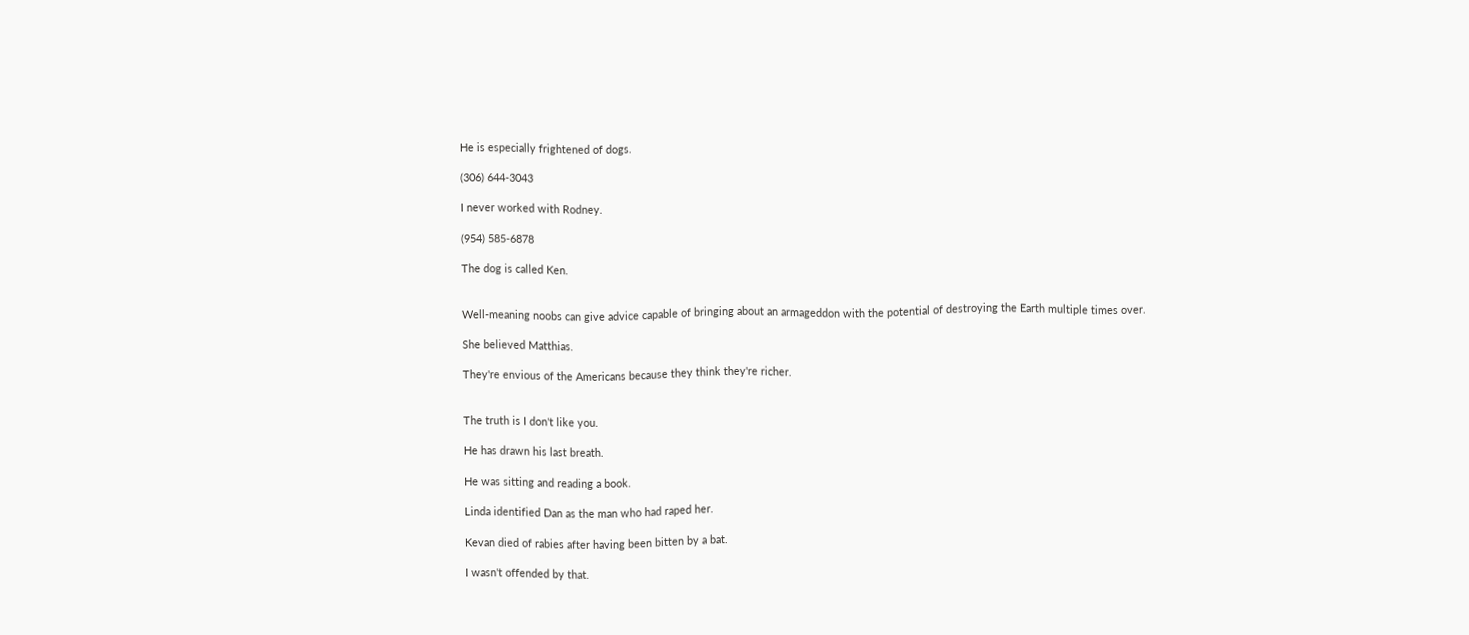He is especially frightened of dogs.

(306) 644-3043

I never worked with Rodney.

(954) 585-6878

The dog is called Ken.


Well-meaning noobs can give advice capable of bringing about an armageddon with the potential of destroying the Earth multiple times over.

She believed Matthias.

They're envious of the Americans because they think they're richer.


The truth is I don't like you.

He has drawn his last breath.

He was sitting and reading a book.

Linda identified Dan as the man who had raped her.

Kevan died of rabies after having been bitten by a bat.

I wasn't offended by that.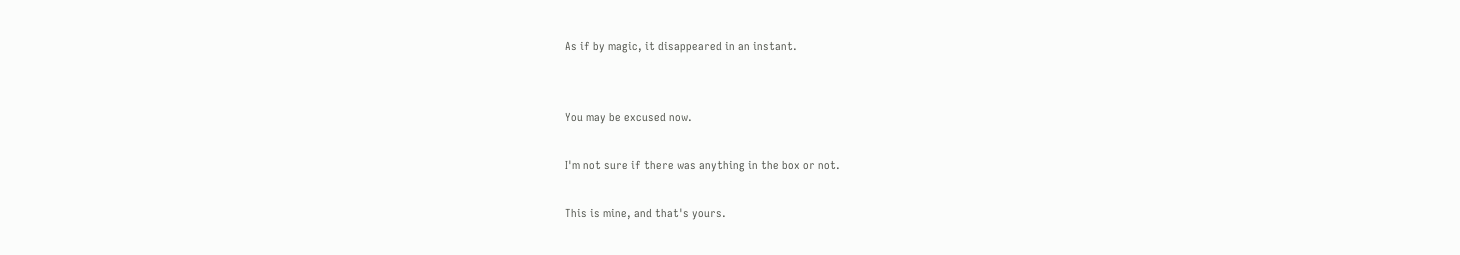As if by magic, it disappeared in an instant.


You may be excused now.

I'm not sure if there was anything in the box or not.

This is mine, and that's yours.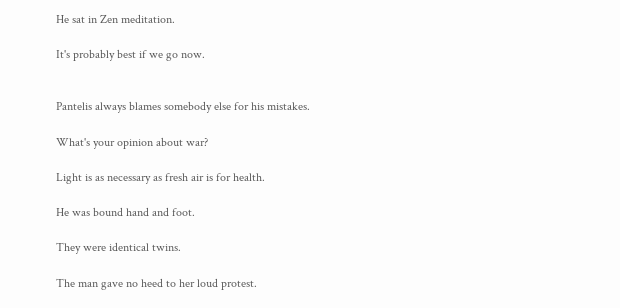He sat in Zen meditation.

It's probably best if we go now.


Pantelis always blames somebody else for his mistakes.

What's your opinion about war?

Light is as necessary as fresh air is for health.

He was bound hand and foot.

They were identical twins.

The man gave no heed to her loud protest.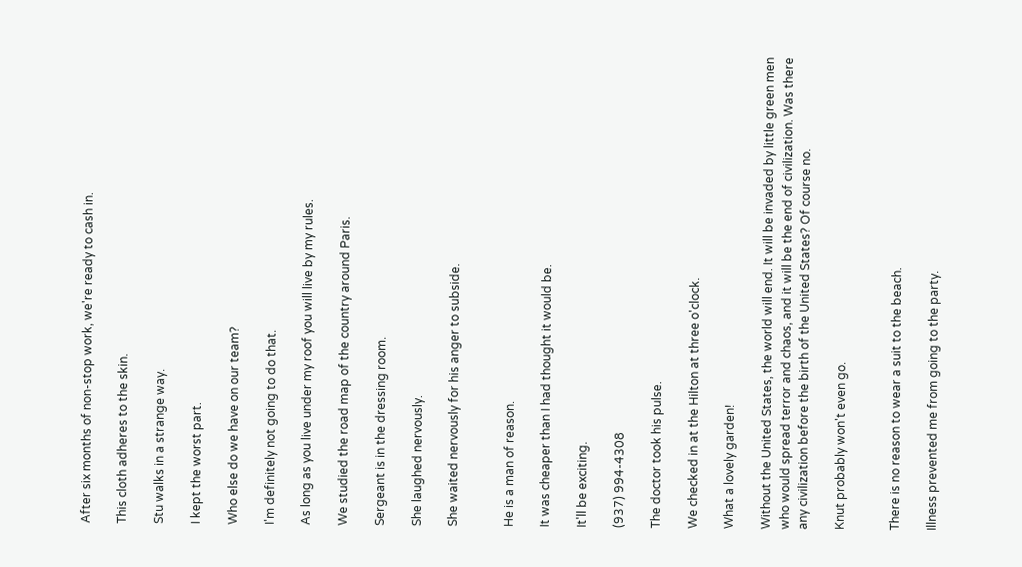After six months of non-stop work, we're ready to cash in.

This cloth adheres to the skin.

Stu walks in a strange way.

I kept the worst part.

Who else do we have on our team?

I'm definitely not going to do that.

As long as you live under my roof you will live by my rules.

We studied the road map of the country around Paris.

Sergeant is in the dressing room.

She laughed nervously.

She waited nervously for his anger to subside.


He is a man of reason.

It was cheaper than I had thought it would be.

It'll be exciting.

(937) 994-4308

The doctor took his pulse.

We checked in at the Hilton at three o'clock.

What a lovely garden!

Without the United States, the world will end. It will be invaded by little green men who would spread terror and chaos, and it will be the end of civilization. Was there any civilization before the birth of the United States? Of course no.

Knut probably won't even go.


There is no reason to wear a suit to the beach.

Illness prevented me from going to the party.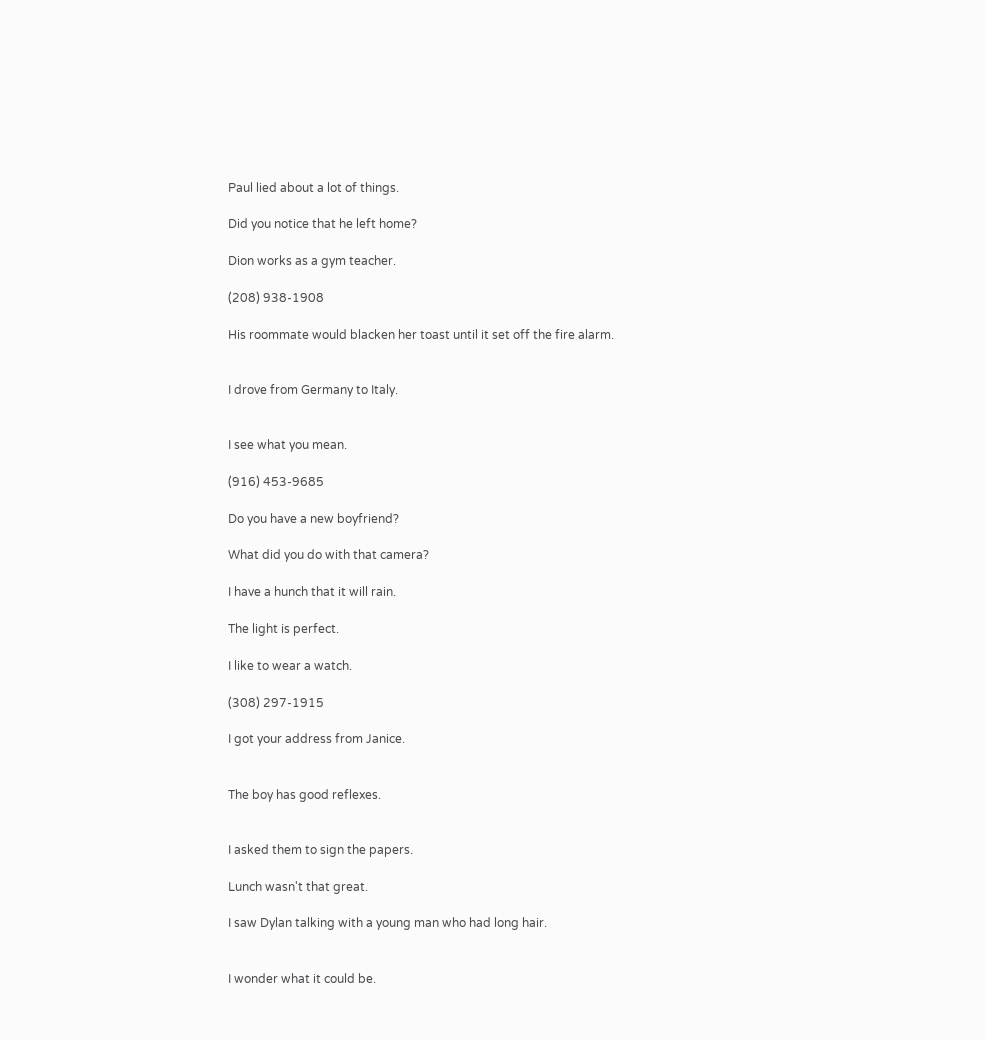Paul lied about a lot of things.

Did you notice that he left home?

Dion works as a gym teacher.

(208) 938-1908

His roommate would blacken her toast until it set off the fire alarm.


I drove from Germany to Italy.


I see what you mean.

(916) 453-9685

Do you have a new boyfriend?

What did you do with that camera?

I have a hunch that it will rain.

The light is perfect.

I like to wear a watch.

(308) 297-1915

I got your address from Janice.


The boy has good reflexes.


I asked them to sign the papers.

Lunch wasn't that great.

I saw Dylan talking with a young man who had long hair.


I wonder what it could be.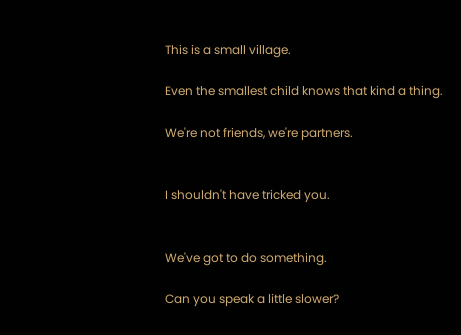This is a small village.

Even the smallest child knows that kind a thing.

We're not friends, we're partners.


I shouldn't have tricked you.


We've got to do something.

Can you speak a little slower?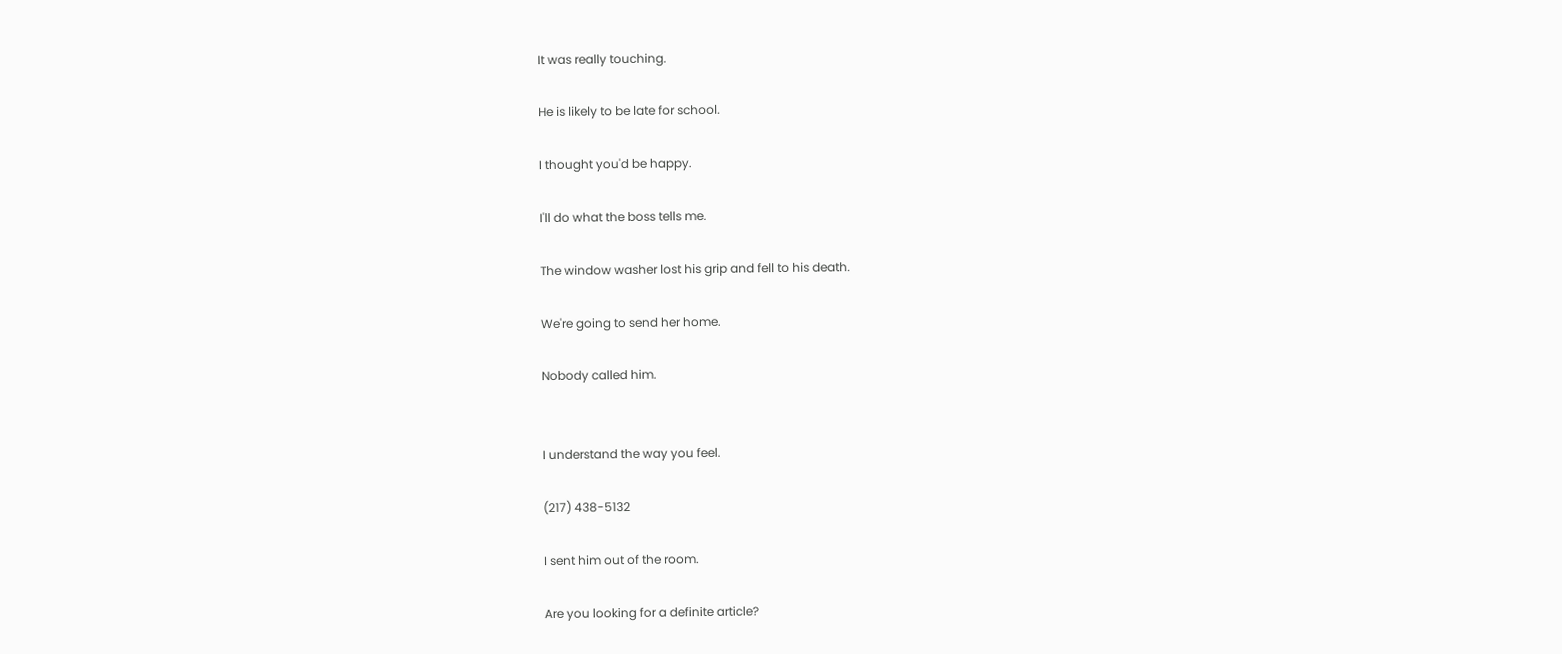It was really touching.

He is likely to be late for school.

I thought you'd be happy.

I'll do what the boss tells me.

The window washer lost his grip and fell to his death.

We're going to send her home.

Nobody called him.


I understand the way you feel.

(217) 438-5132

I sent him out of the room.

Are you looking for a definite article?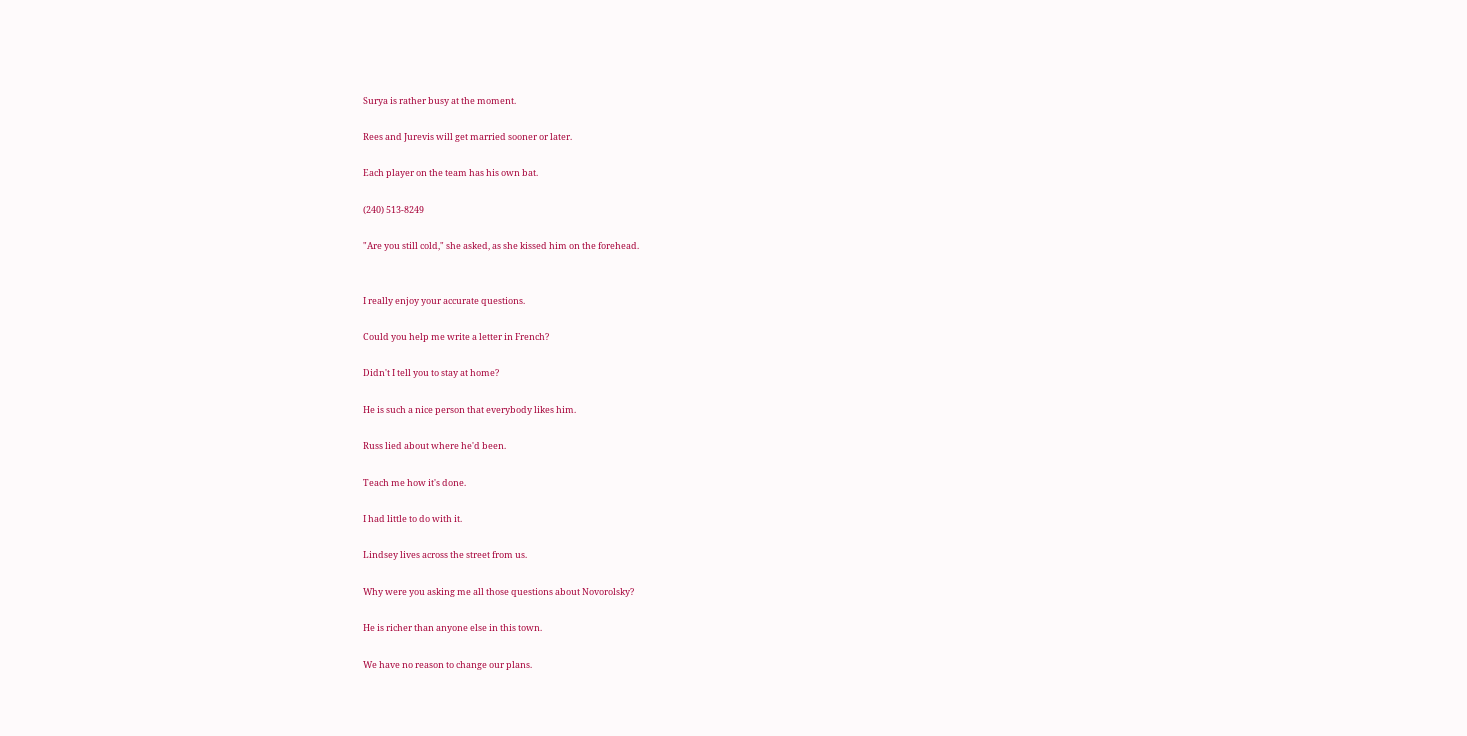Surya is rather busy at the moment.

Rees and Jurevis will get married sooner or later.

Each player on the team has his own bat.

(240) 513-8249

"Are you still cold," she asked, as she kissed him on the forehead.


I really enjoy your accurate questions.

Could you help me write a letter in French?

Didn't I tell you to stay at home?

He is such a nice person that everybody likes him.

Russ lied about where he'd been.

Teach me how it's done.

I had little to do with it.

Lindsey lives across the street from us.

Why were you asking me all those questions about Novorolsky?

He is richer than anyone else in this town.

We have no reason to change our plans.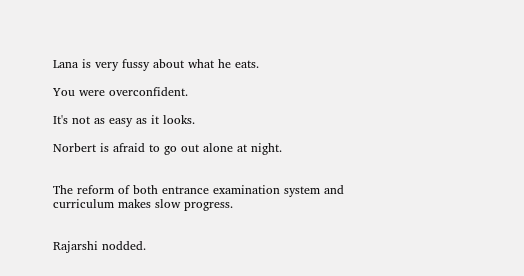Lana is very fussy about what he eats.

You were overconfident.

It's not as easy as it looks.

Norbert is afraid to go out alone at night.


The reform of both entrance examination system and curriculum makes slow progress.


Rajarshi nodded.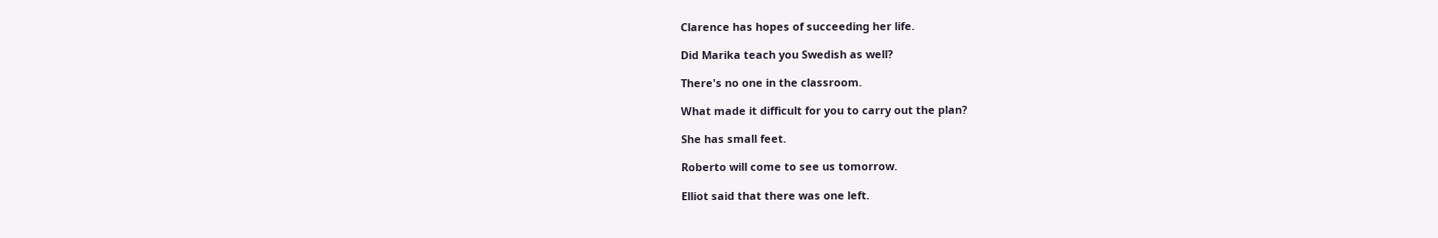Clarence has hopes of succeeding her life.

Did Marika teach you Swedish as well?

There's no one in the classroom.

What made it difficult for you to carry out the plan?

She has small feet.

Roberto will come to see us tomorrow.

Elliot said that there was one left.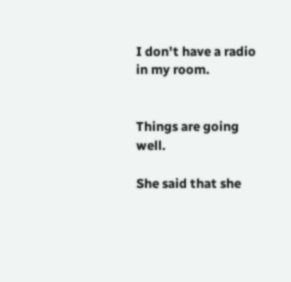I don't have a radio in my room.


Things are going well.

She said that she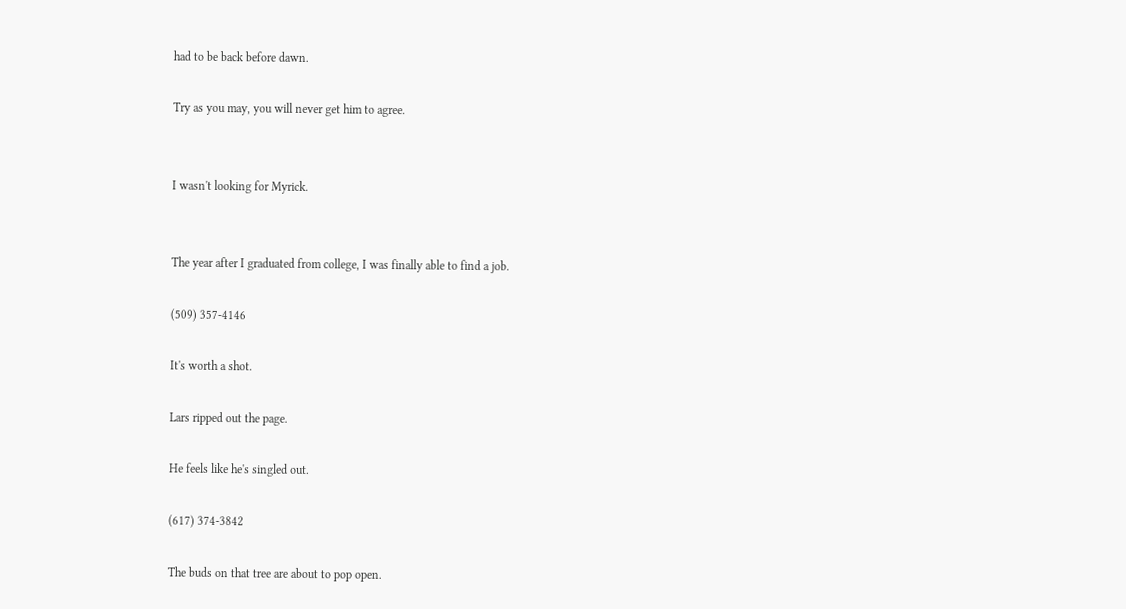had to be back before dawn.

Try as you may, you will never get him to agree.


I wasn't looking for Myrick.


The year after I graduated from college, I was finally able to find a job.

(509) 357-4146

It's worth a shot.

Lars ripped out the page.

He feels like he's singled out.

(617) 374-3842

The buds on that tree are about to pop open.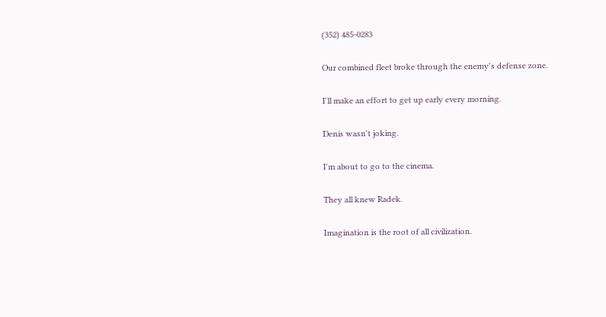(352) 485-0283

Our combined fleet broke through the enemy's defense zone.

I'll make an effort to get up early every morning.

Denis wasn't joking.

I'm about to go to the cinema.

They all knew Radek.

Imagination is the root of all civilization.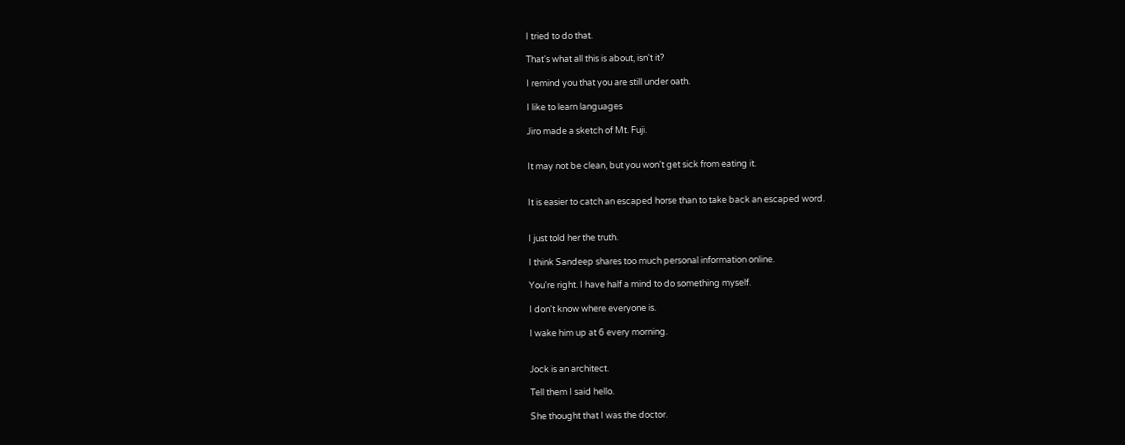I tried to do that.

That's what all this is about, isn't it?

I remind you that you are still under oath.

I like to learn languages

Jiro made a sketch of Mt. Fuji.


It may not be clean, but you won't get sick from eating it.


It is easier to catch an escaped horse than to take back an escaped word.


I just told her the truth.

I think Sandeep shares too much personal information online.

You're right. I have half a mind to do something myself.

I don't know where everyone is.

I wake him up at 6 every morning.


Jock is an architect.

Tell them I said hello.

She thought that I was the doctor.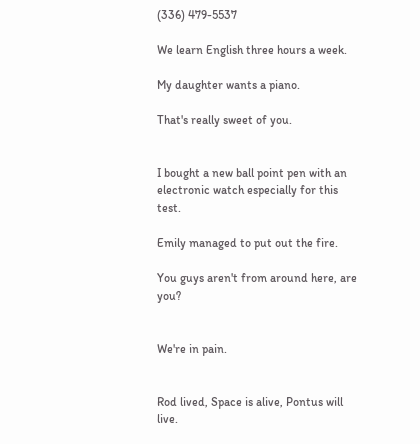(336) 479-5537

We learn English three hours a week.

My daughter wants a piano.

That's really sweet of you.


I bought a new ball point pen with an electronic watch especially for this test.

Emily managed to put out the fire.

You guys aren't from around here, are you?


We're in pain.


Rod lived, Space is alive, Pontus will live.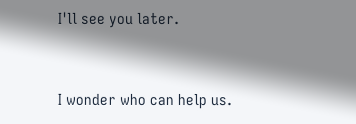I'll see you later.


I wonder who can help us.